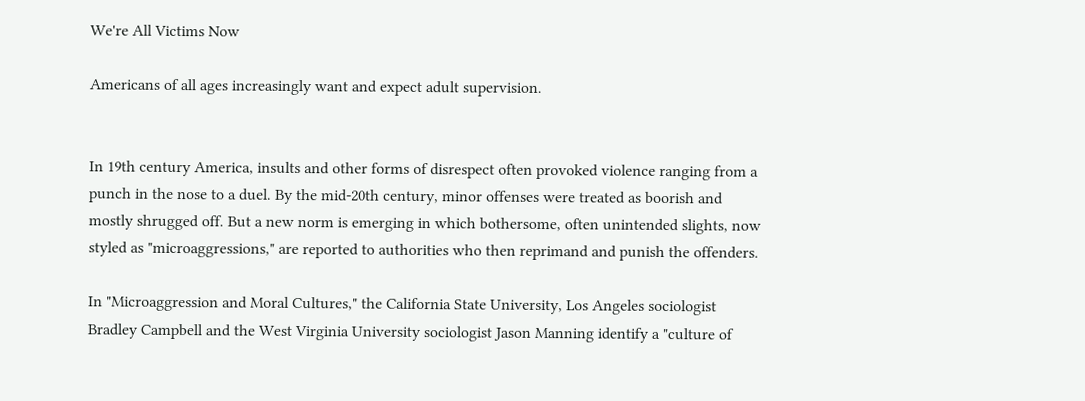We're All Victims Now

Americans of all ages increasingly want and expect adult supervision.


In 19th century America, insults and other forms of disrespect often provoked violence ranging from a punch in the nose to a duel. By the mid-20th century, minor offenses were treated as boorish and mostly shrugged off. But a new norm is emerging in which bothersome, often unintended slights, now styled as "microaggressions," are reported to authorities who then reprimand and punish the offenders.

In "Microaggression and Moral Cultures," the California State University, Los Angeles sociologist Bradley Campbell and the West Virginia University sociologist Jason Manning identify a "culture of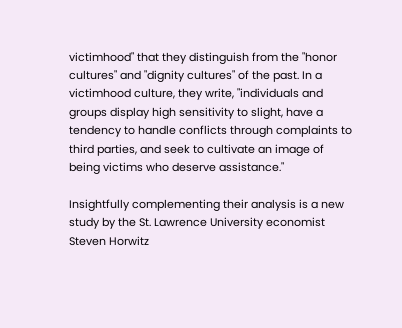victimhood" that they distinguish from the "honor cultures" and "dignity cultures" of the past. In a victimhood culture, they write, "individuals and groups display high sensitivity to slight, have a tendency to handle conflicts through complaints to third parties, and seek to cultivate an image of being victims who deserve assistance."

Insightfully complementing their analysis is a new study by the St. Lawrence University economist Steven Horwitz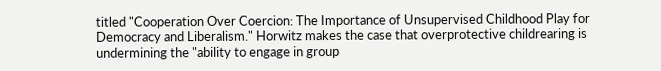titled "Cooperation Over Coercion: The Importance of Unsupervised Childhood Play for Democracy and Liberalism." Horwitz makes the case that overprotective childrearing is undermining the "ability to engage in group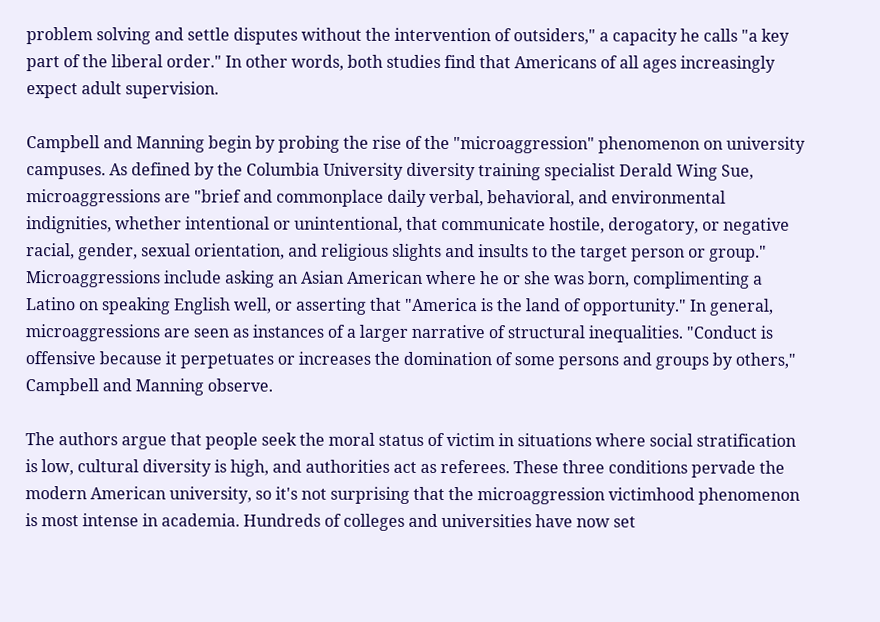problem solving and settle disputes without the intervention of outsiders," a capacity he calls "a key part of the liberal order." In other words, both studies find that Americans of all ages increasingly expect adult supervision.

Campbell and Manning begin by probing the rise of the "microaggression" phenomenon on university campuses. As defined by the Columbia University diversity training specialist Derald Wing Sue, microaggressions are "brief and commonplace daily verbal, behavioral, and environmental indignities, whether intentional or unintentional, that communicate hostile, derogatory, or negative racial, gender, sexual orientation, and religious slights and insults to the target person or group." Microaggressions include asking an Asian American where he or she was born, complimenting a Latino on speaking English well, or asserting that "America is the land of opportunity." In general, microaggressions are seen as instances of a larger narrative of structural inequalities. "Conduct is offensive because it perpetuates or increases the domination of some persons and groups by others," Campbell and Manning observe.

The authors argue that people seek the moral status of victim in situations where social stratification is low, cultural diversity is high, and authorities act as referees. These three conditions pervade the modern American university, so it's not surprising that the microaggression victimhood phenomenon is most intense in academia. Hundreds of colleges and universities have now set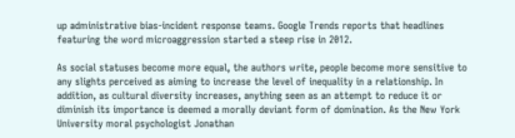up administrative bias-incident response teams. Google Trends reports that headlines featuring the word microaggression started a steep rise in 2012.

As social statuses become more equal, the authors write, people become more sensitive to any slights perceived as aiming to increase the level of inequality in a relationship. In addition, as cultural diversity increases, anything seen as an attempt to reduce it or diminish its importance is deemed a morally deviant form of domination. As the New York University moral psychologist Jonathan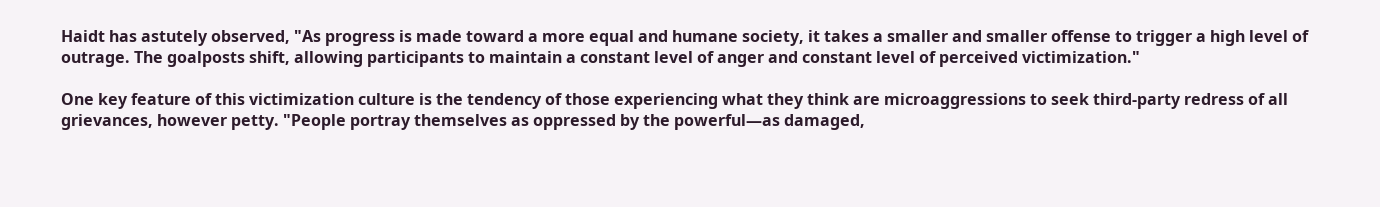Haidt has astutely observed, "As progress is made toward a more equal and humane society, it takes a smaller and smaller offense to trigger a high level of outrage. The goalposts shift, allowing participants to maintain a constant level of anger and constant level of perceived victimization."

One key feature of this victimization culture is the tendency of those experiencing what they think are microaggressions to seek third-party redress of all grievances, however petty. "People portray themselves as oppressed by the powerful—as damaged,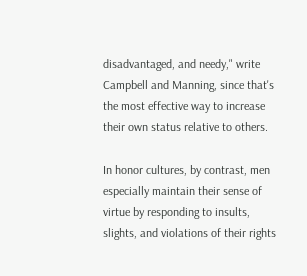disadvantaged, and needy," write Campbell and Manning, since that's the most effective way to increase their own status relative to others.

In honor cultures, by contrast, men especially maintain their sense of virtue by responding to insults, slights, and violations of their rights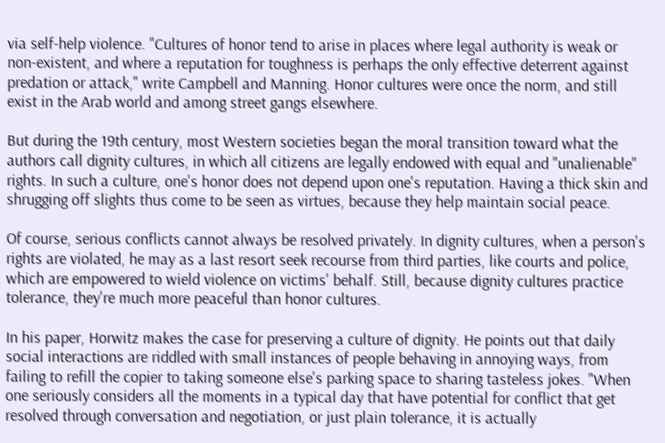via self-help violence. "Cultures of honor tend to arise in places where legal authority is weak or non-existent, and where a reputation for toughness is perhaps the only effective deterrent against predation or attack," write Campbell and Manning. Honor cultures were once the norm, and still exist in the Arab world and among street gangs elsewhere.

But during the 19th century, most Western societies began the moral transition toward what the authors call dignity cultures, in which all citizens are legally endowed with equal and "unalienable" rights. In such a culture, one's honor does not depend upon one's reputation. Having a thick skin and shrugging off slights thus come to be seen as virtues, because they help maintain social peace.

Of course, serious conflicts cannot always be resolved privately. In dignity cultures, when a person's rights are violated, he may as a last resort seek recourse from third parties, like courts and police, which are empowered to wield violence on victims' behalf. Still, because dignity cultures practice tolerance, they're much more peaceful than honor cultures.

In his paper, Horwitz makes the case for preserving a culture of dignity. He points out that daily social interactions are riddled with small instances of people behaving in annoying ways, from failing to refill the copier to taking someone else's parking space to sharing tasteless jokes. "When one seriously considers all the moments in a typical day that have potential for conflict that get resolved through conversation and negotiation, or just plain tolerance, it is actually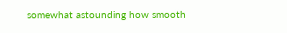somewhat astounding how smooth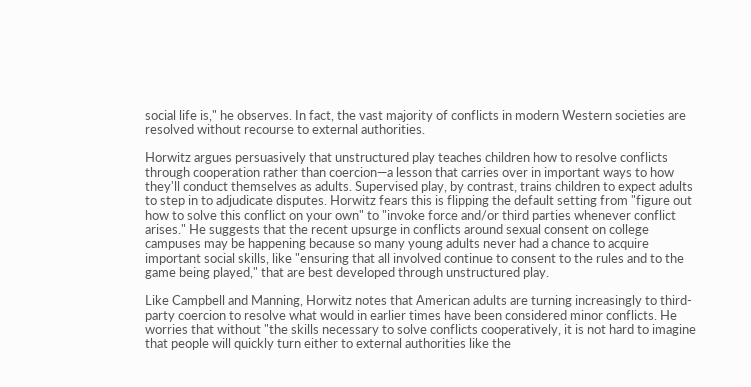social life is," he observes. In fact, the vast majority of conflicts in modern Western societies are resolved without recourse to external authorities.

Horwitz argues persuasively that unstructured play teaches children how to resolve conflicts through cooperation rather than coercion—a lesson that carries over in important ways to how they'll conduct themselves as adults. Supervised play, by contrast, trains children to expect adults to step in to adjudicate disputes. Horwitz fears this is flipping the default setting from "figure out how to solve this conflict on your own" to "invoke force and/or third parties whenever conflict arises." He suggests that the recent upsurge in conflicts around sexual consent on college campuses may be happening because so many young adults never had a chance to acquire important social skills, like "ensuring that all involved continue to consent to the rules and to the game being played," that are best developed through unstructured play.

Like Campbell and Manning, Horwitz notes that American adults are turning increasingly to third-party coercion to resolve what would in earlier times have been considered minor conflicts. He worries that without "the skills necessary to solve conflicts cooperatively, it is not hard to imagine that people will quickly turn either to external authorities like the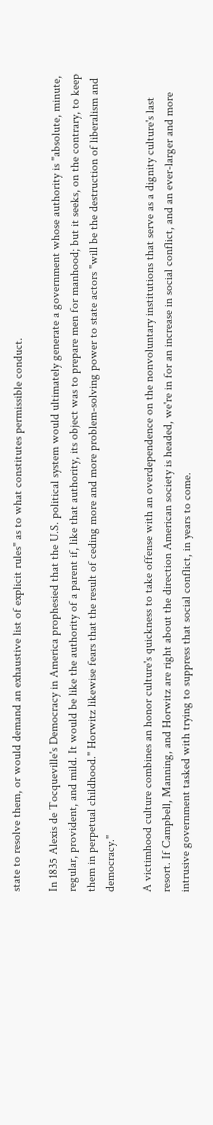state to resolve them, or would demand an exhaustive list of explicit rules" as to what constitutes permissible conduct.

In 1835 Alexis de Tocqueville's Democracy in America prophesied that the U.S. political system would ultimately generate a government whose authority is "absolute, minute, regular, provident, and mild. It would be like the authority of a parent if, like that authority, its object was to prepare men for manhood; but it seeks, on the contrary, to keep them in perpetual childhood." Horwitz likewise fears that the result of ceding more and more problem-solving power to state actors "will be the destruction of liberalism and democracy."

A victimhood culture combines an honor culture's quickness to take offense with an overdependence on the nonvoluntary institutions that serve as a dignity culture's last resort. If Campbell, Manning, and Horwitz are right about the direction American society is headed, we're in for an increase in social conflict, and an ever-larger and more intrusive government tasked with trying to suppress that social conflict, in years to come.